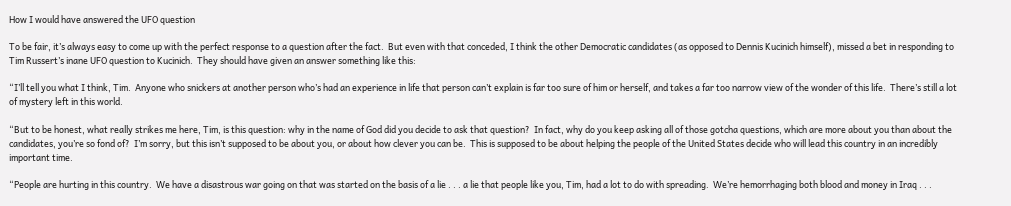How I would have answered the UFO question

To be fair, it’s always easy to come up with the perfect response to a question after the fact.  But even with that conceded, I think the other Democratic candidates (as opposed to Dennis Kucinich himself), missed a bet in responding to Tim Russert’s inane UFO question to Kucinich.  They should have given an answer something like this:

“I’ll tell you what I think, Tim.  Anyone who snickers at another person who’s had an experience in life that person can’t explain is far too sure of him or herself, and takes a far too narrow view of the wonder of this life.  There’s still a lot of mystery left in this world.

“But to be honest, what really strikes me here, Tim, is this question: why in the name of God did you decide to ask that question?  In fact, why do you keep asking all of those gotcha questions, which are more about you than about the candidates, you’re so fond of?  I’m sorry, but this isn’t supposed to be about you, or about how clever you can be.  This is supposed to be about helping the people of the United States decide who will lead this country in an incredibly important time.

“People are hurting in this country.  We have a disastrous war going on that was started on the basis of a lie . . . a lie that people like you, Tim, had a lot to do with spreading.  We’re hemorrhaging both blood and money in Iraq . . .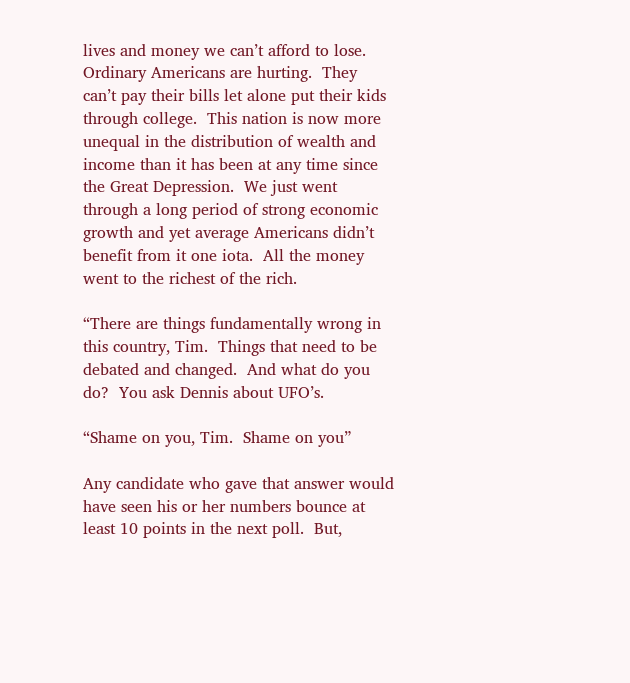lives and money we can’t afford to lose.  Ordinary Americans are hurting.  They can’t pay their bills let alone put their kids through college.  This nation is now more unequal in the distribution of wealth and income than it has been at any time since the Great Depression.  We just went through a long period of strong economic growth and yet average Americans didn’t benefit from it one iota.  All the money went to the richest of the rich.

“There are things fundamentally wrong in this country, Tim.  Things that need to be debated and changed.  And what do you do?  You ask Dennis about UFO’s.

“Shame on you, Tim.  Shame on you”

Any candidate who gave that answer would have seen his or her numbers bounce at least 10 points in the next poll.  But,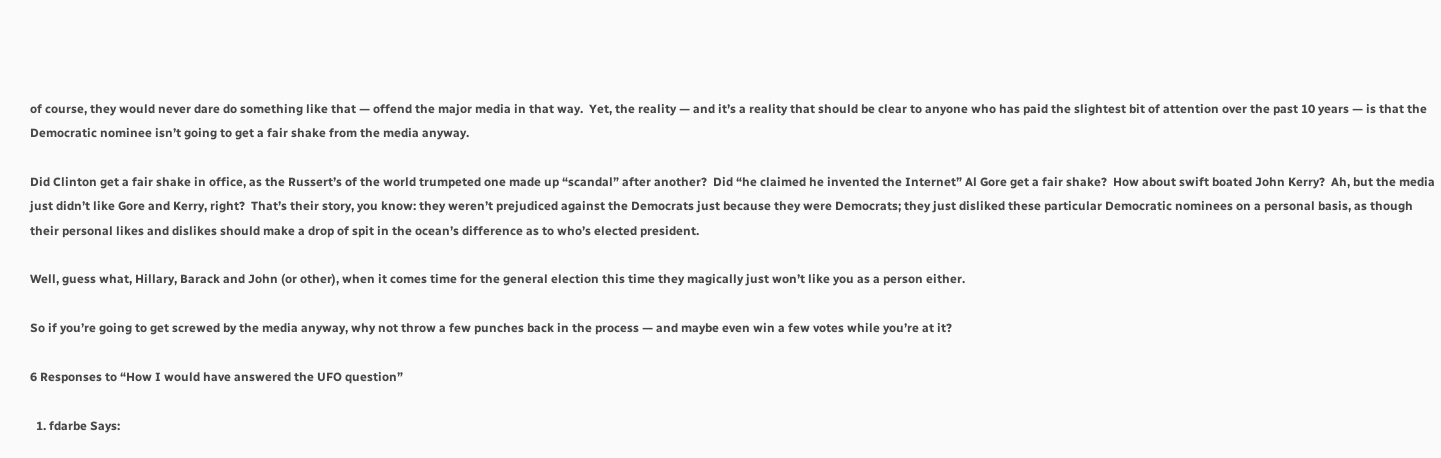of course, they would never dare do something like that — offend the major media in that way.  Yet, the reality — and it’s a reality that should be clear to anyone who has paid the slightest bit of attention over the past 10 years — is that the Democratic nominee isn’t going to get a fair shake from the media anyway.

Did Clinton get a fair shake in office, as the Russert’s of the world trumpeted one made up “scandal” after another?  Did “he claimed he invented the Internet” Al Gore get a fair shake?  How about swift boated John Kerry?  Ah, but the media just didn’t like Gore and Kerry, right?  That’s their story, you know: they weren’t prejudiced against the Democrats just because they were Democrats; they just disliked these particular Democratic nominees on a personal basis, as though their personal likes and dislikes should make a drop of spit in the ocean’s difference as to who’s elected president.

Well, guess what, Hillary, Barack and John (or other), when it comes time for the general election this time they magically just won’t like you as a person either.

So if you’re going to get screwed by the media anyway, why not throw a few punches back in the process — and maybe even win a few votes while you’re at it?

6 Responses to “How I would have answered the UFO question”

  1. fdarbe Says: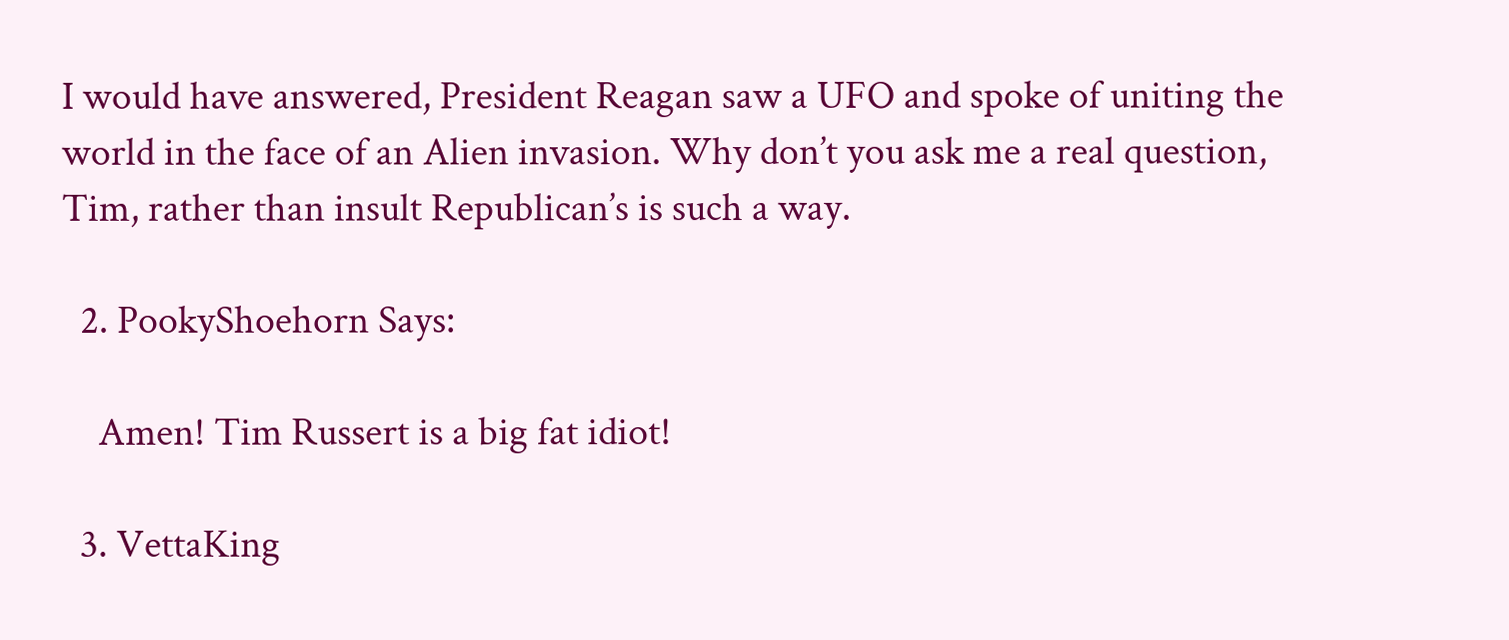I would have answered, President Reagan saw a UFO and spoke of uniting the world in the face of an Alien invasion. Why don’t you ask me a real question, Tim, rather than insult Republican’s is such a way.

  2. PookyShoehorn Says:

    Amen! Tim Russert is a big fat idiot!

  3. VettaKing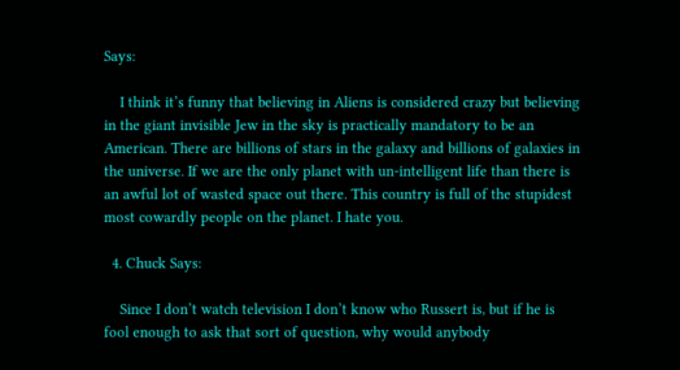Says:

    I think it’s funny that believing in Aliens is considered crazy but believing in the giant invisible Jew in the sky is practically mandatory to be an American. There are billions of stars in the galaxy and billions of galaxies in the universe. If we are the only planet with un-intelligent life than there is an awful lot of wasted space out there. This country is full of the stupidest most cowardly people on the planet. I hate you.

  4. Chuck Says:

    Since I don’t watch television I don’t know who Russert is, but if he is fool enough to ask that sort of question, why would anybody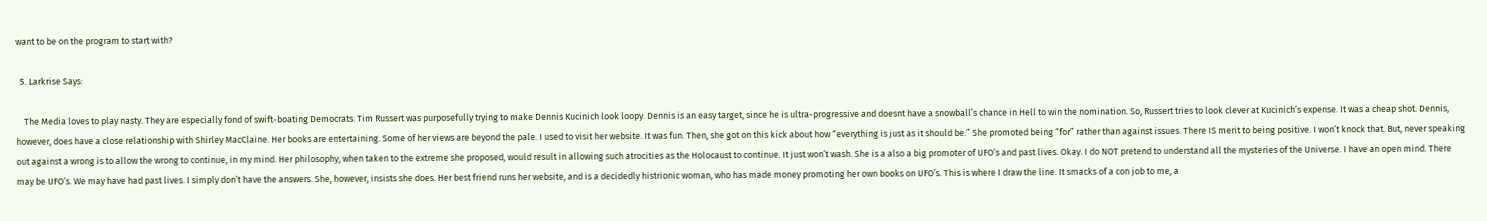want to be on the program to start with?

  5. Larkrise Says:

    The Media loves to play nasty. They are especially fond of swift-boating Democrats. Tim Russert was purposefully trying to make Dennis Kucinich look loopy. Dennis is an easy target, since he is ultra-progressive and doesnt have a snowball’s chance in Hell to win the nomination. So, Russert tries to look clever at Kucinich’s expense. It was a cheap shot. Dennis, however, does have a close relationship with Shirley MacClaine. Her books are entertaining. Some of her views are beyond the pale. I used to visit her website. It was fun. Then, she got on this kick about how “everything is just as it should be.” She promoted being “for” rather than against issues. There IS merit to being positive. I won’t knock that. But, never speaking out against a wrong is to allow the wrong to continue, in my mind. Her philosophy, when taken to the extreme she proposed, would result in allowing such atrocities as the Holocaust to continue. It just won’t wash. She is a also a big promoter of UFO’s and past lives. Okay. I do NOT pretend to understand all the mysteries of the Universe. I have an open mind. There may be UFO’s. We may have had past lives. I simply don’t have the answers. She, however, insists she does. Her best friend runs her website, and is a decidedly histrionic woman, who has made money promoting her own books on UFO’s. This is where I draw the line. It smacks of a con job to me, a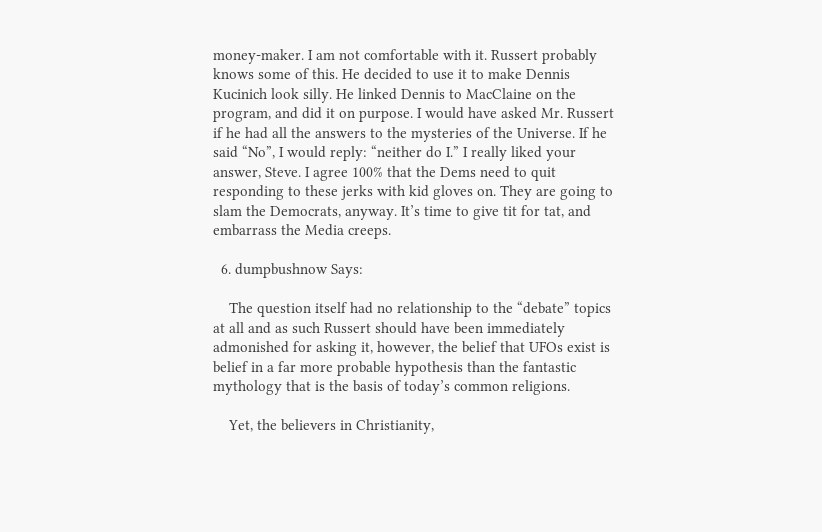money-maker. I am not comfortable with it. Russert probably knows some of this. He decided to use it to make Dennis Kucinich look silly. He linked Dennis to MacClaine on the program, and did it on purpose. I would have asked Mr. Russert if he had all the answers to the mysteries of the Universe. If he said “No”, I would reply: “neither do I.” I really liked your answer, Steve. I agree 100% that the Dems need to quit responding to these jerks with kid gloves on. They are going to slam the Democrats, anyway. It’s time to give tit for tat, and embarrass the Media creeps.

  6. dumpbushnow Says:

    The question itself had no relationship to the “debate” topics at all and as such Russert should have been immediately admonished for asking it, however, the belief that UFOs exist is belief in a far more probable hypothesis than the fantastic mythology that is the basis of today’s common religions.

    Yet, the believers in Christianity,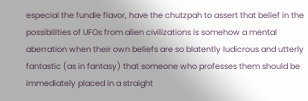especial the fundie flavor, have the chutzpah to assert that belief in the possibilities of UFOs from alien civilizations is somehow a mental aberration when their own beliefs are so blatently ludicrous and utterly fantastic (as in fantasy) that someone who professes them should be immediately placed in a straight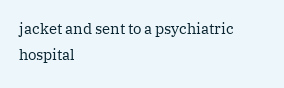jacket and sent to a psychiatric hospital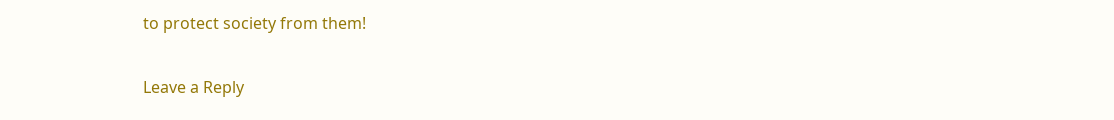to protect society from them!

Leave a Reply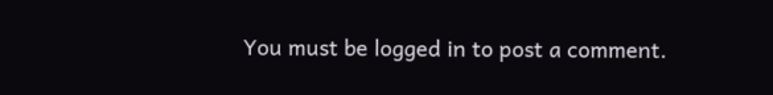You must be logged in to post a comment.